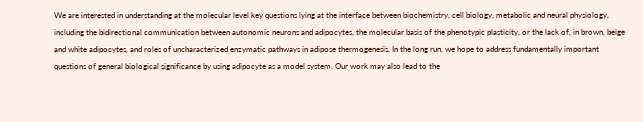We are interested in understanding at the molecular level key questions lying at the interface between biochemistry, cell biology, metabolic and neural physiology, including the bidirectional communication between autonomic neurons and adipocytes, the molecular basis of the phenotypic plasticity, or the lack of, in brown, beige and white adipocytes, and roles of uncharacterized enzymatic pathways in adipose thermogenesis. In the long run, we hope to address fundamentally important questions of general biological significance by using adipocyte as a model system. Our work may also lead to the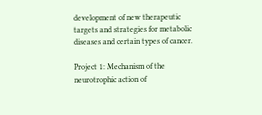development of new therapeutic targets and strategies for metabolic diseases and certain types of cancer.

Project 1: Mechanism of the neurotrophic action of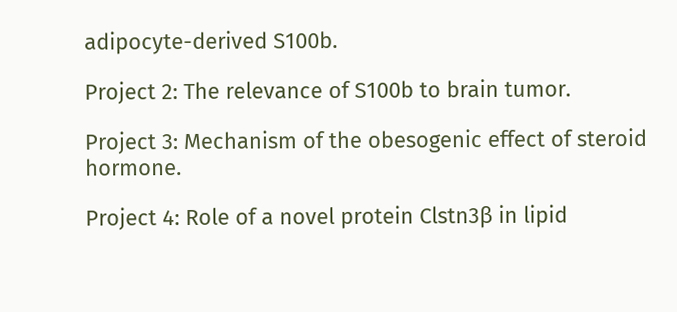adipocyte-derived S100b.

Project 2: The relevance of S100b to brain tumor.

Project 3: Mechanism of the obesogenic effect of steroid hormone.

Project 4: Role of a novel protein Clstn3β in lipid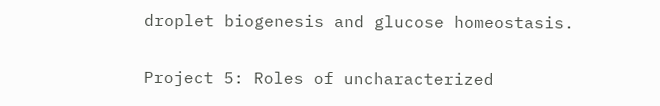droplet biogenesis and glucose homeostasis.

Project 5: Roles of uncharacterized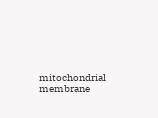mitochondrial membrane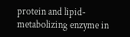protein and lipid-metabolizing enzyme in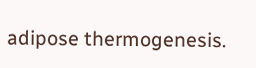adipose thermogenesis.